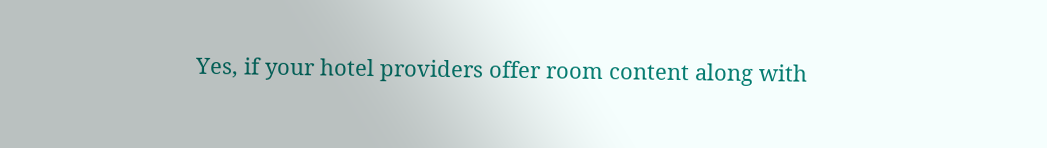Yes, if your hotel providers offer room content along with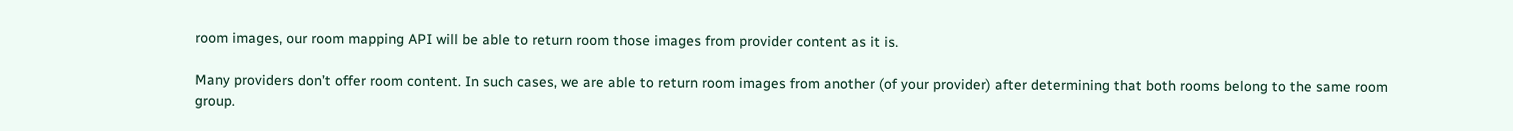room images, our room mapping API will be able to return room those images from provider content as it is.

Many providers don’t offer room content. In such cases, we are able to return room images from another (of your provider) after determining that both rooms belong to the same room group.